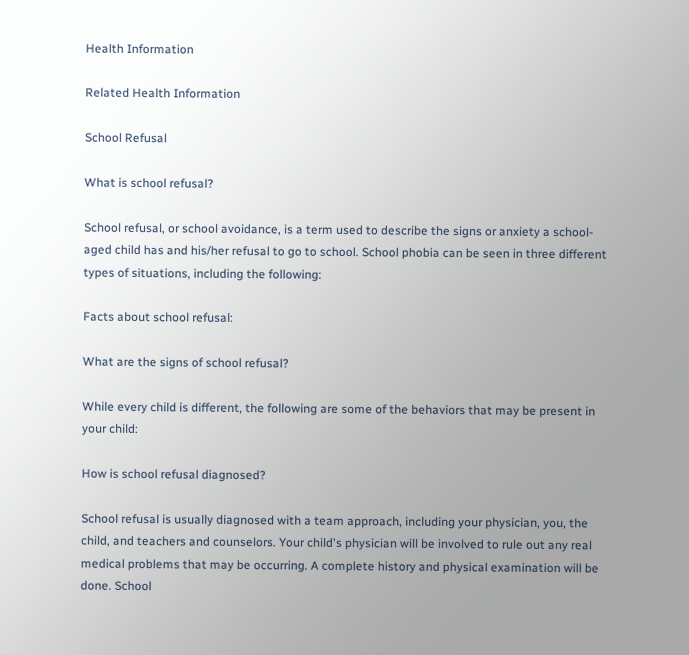Health Information

Related Health Information

School Refusal

What is school refusal?

School refusal, or school avoidance, is a term used to describe the signs or anxiety a school-aged child has and his/her refusal to go to school. School phobia can be seen in three different types of situations, including the following:

Facts about school refusal:

What are the signs of school refusal?

While every child is different, the following are some of the behaviors that may be present in your child:

How is school refusal diagnosed?

School refusal is usually diagnosed with a team approach, including your physician, you, the child, and teachers and counselors. Your child's physician will be involved to rule out any real medical problems that may be occurring. A complete history and physical examination will be done. School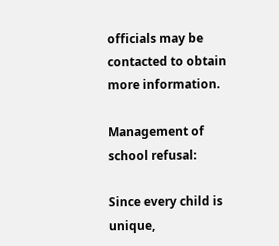officials may be contacted to obtain more information.

Management of school refusal:

Since every child is unique,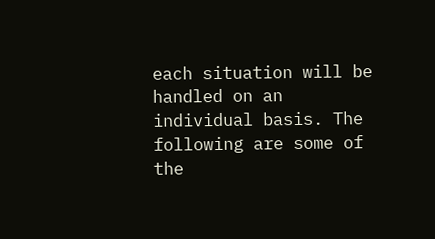each situation will be handled on an individual basis. The following are some of the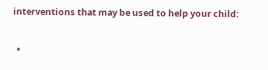interventions that may be used to help your child:

  •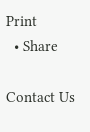Print
  • Share

Contact Us